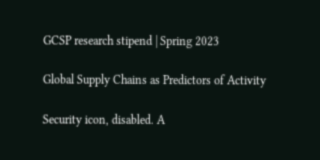GCSP research stipend | Spring 2023

Global Supply Chains as Predictors of Activity

Security icon, disabled. A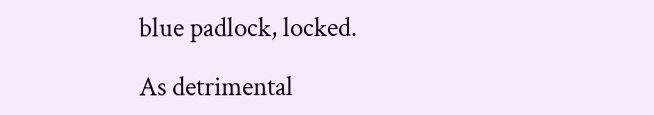blue padlock, locked.

As detrimental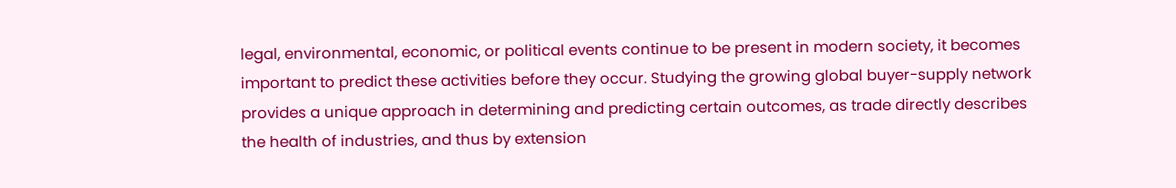legal, environmental, economic, or political events continue to be present in modern society, it becomes important to predict these activities before they occur. Studying the growing global buyer-supply network provides a unique approach in determining and predicting certain outcomes, as trade directly describes the health of industries, and thus by extension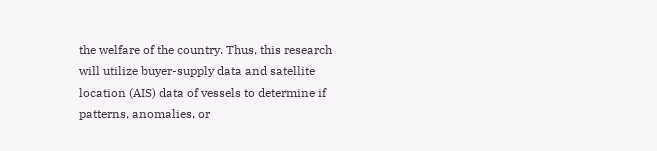the welfare of the country. Thus, this research will utilize buyer-supply data and satellite location (AIS) data of vessels to determine if patterns, anomalies, or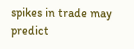spikes in trade may predict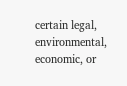certain legal, environmental, economic, or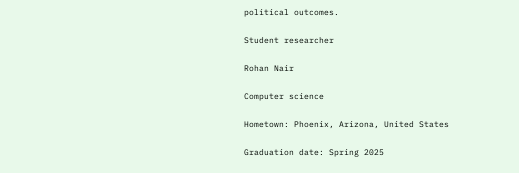political outcomes.

Student researcher

Rohan Nair

Computer science

Hometown: Phoenix, Arizona, United States

Graduation date: Spring 2025